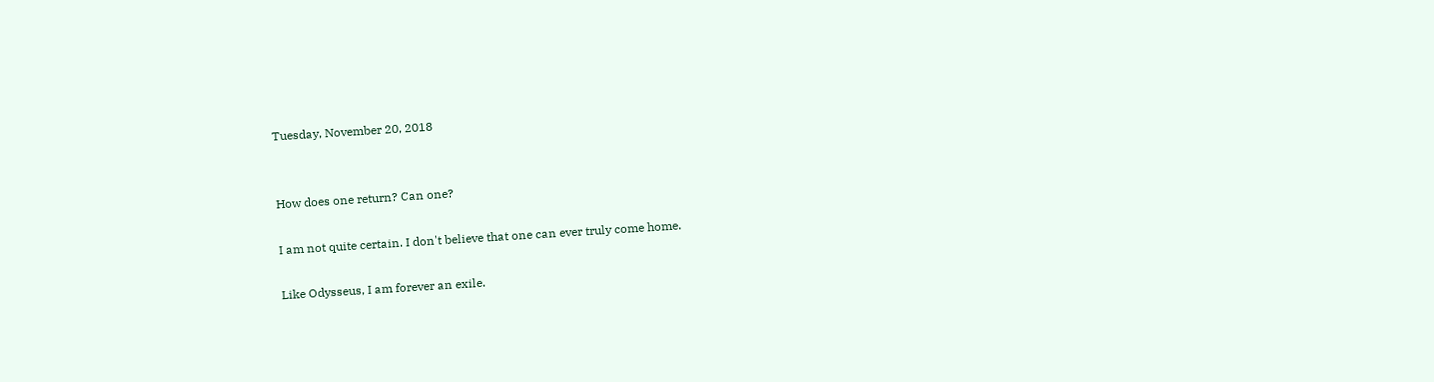Tuesday, November 20, 2018


How does one return? Can one?

I am not quite certain. I don't believe that one can ever truly come home.

Like Odysseus, I am forever an exile.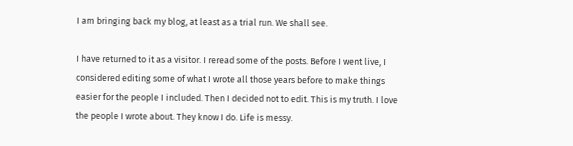I am bringing back my blog, at least as a trial run. We shall see.

I have returned to it as a visitor. I reread some of the posts. Before I went live, I considered editing some of what I wrote all those years before to make things easier for the people I included. Then I decided not to edit. This is my truth. I love the people I wrote about. They know I do. Life is messy.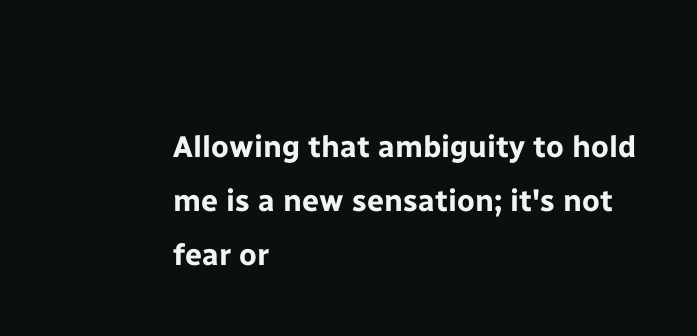Allowing that ambiguity to hold me is a new sensation; it's not fear or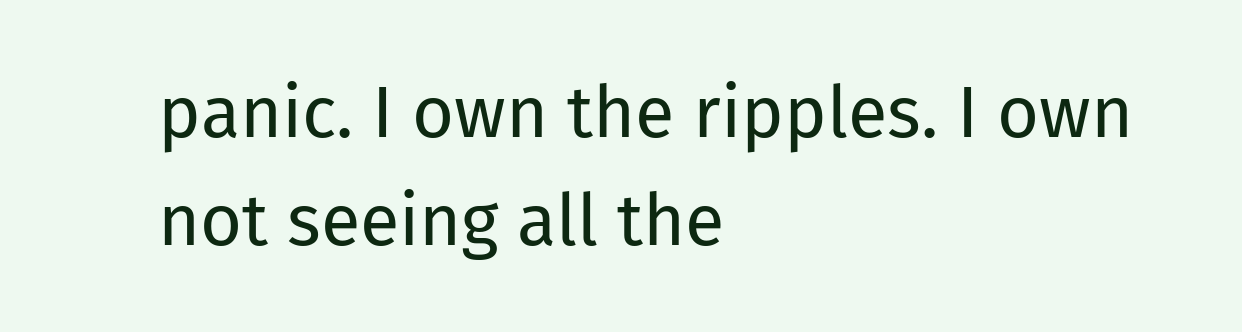panic. I own the ripples. I own not seeing all the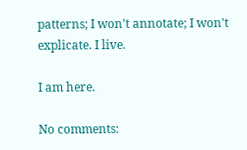patterns; I won't annotate; I won't explicate. I live.

I am here.

No comments: